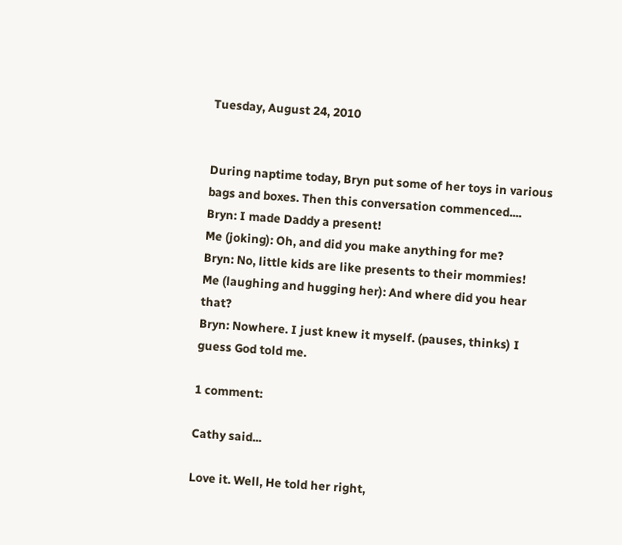Tuesday, August 24, 2010


During naptime today, Bryn put some of her toys in various bags and boxes. Then this conversation commenced....
Bryn: I made Daddy a present!
Me (joking): Oh, and did you make anything for me?
Bryn: No, little kids are like presents to their mommies!
Me (laughing and hugging her): And where did you hear that?
Bryn: Nowhere. I just knew it myself. (pauses, thinks) I guess God told me.

1 comment:

Cathy said...

Love it. Well, He told her right,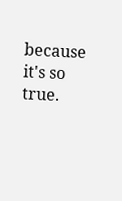because it's so true.